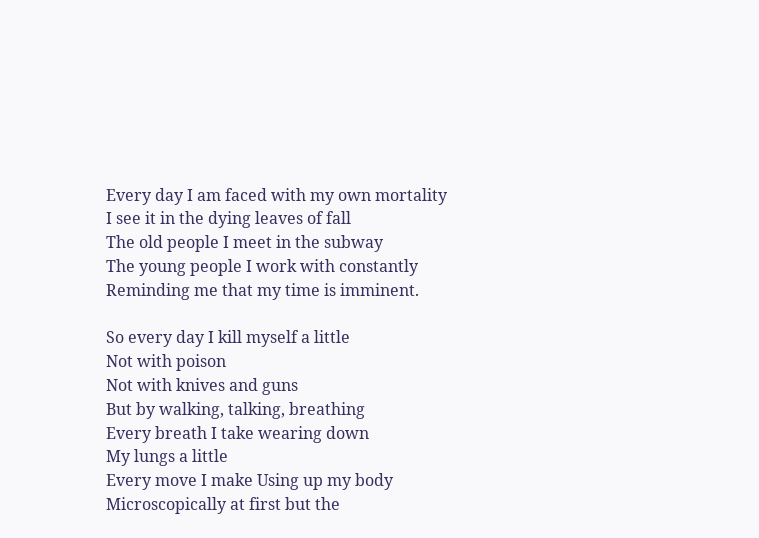Every day I am faced with my own mortality
I see it in the dying leaves of fall
The old people I meet in the subway
The young people I work with constantly
Reminding me that my time is imminent.

So every day I kill myself a little
Not with poison
Not with knives and guns
But by walking, talking, breathing
Every breath I take wearing down
My lungs a little
Every move I make Using up my body
Microscopically at first but the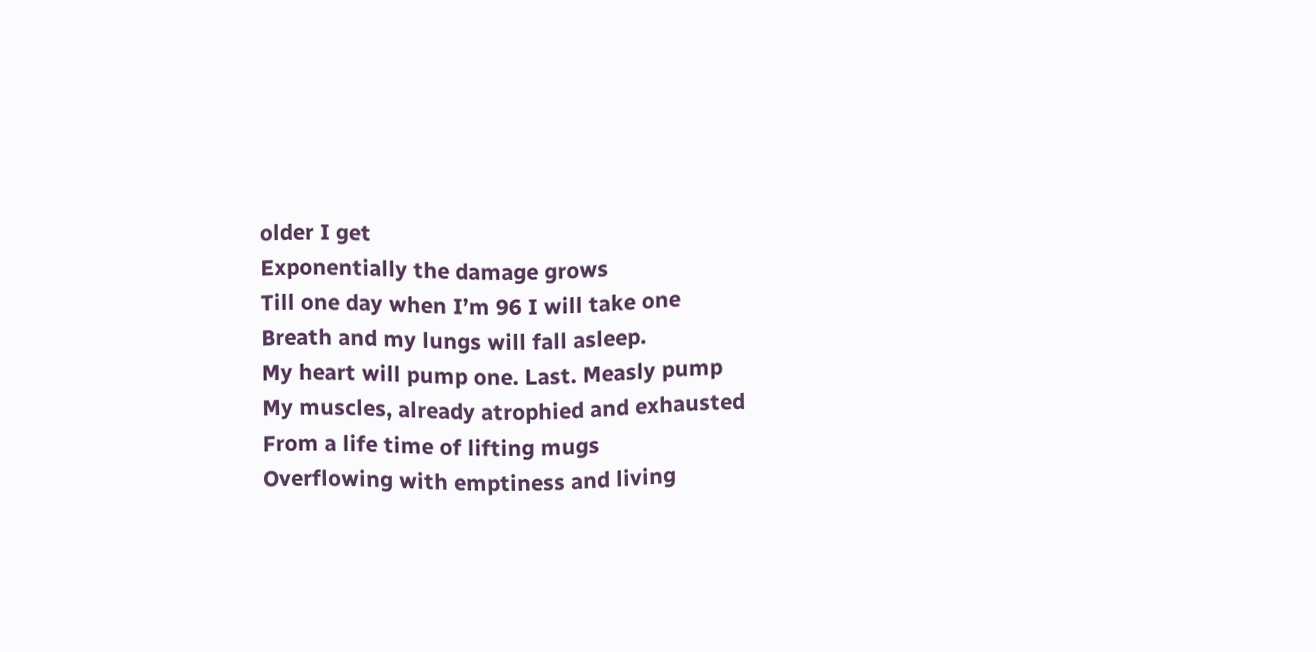older I get
Exponentially the damage grows
Till one day when I’m 96 I will take one
Breath and my lungs will fall asleep.
My heart will pump one. Last. Measly pump
My muscles, already atrophied and exhausted
From a life time of lifting mugs
Overflowing with emptiness and living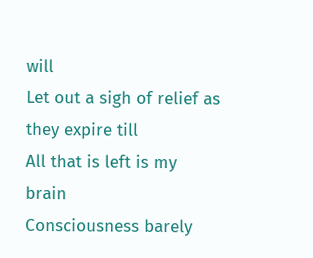will
Let out a sigh of relief as they expire till
All that is left is my brain
Consciousness barely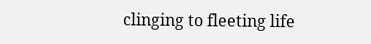clinging to fleeting life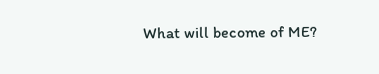What will become of ME?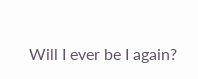Will I ever be I again?